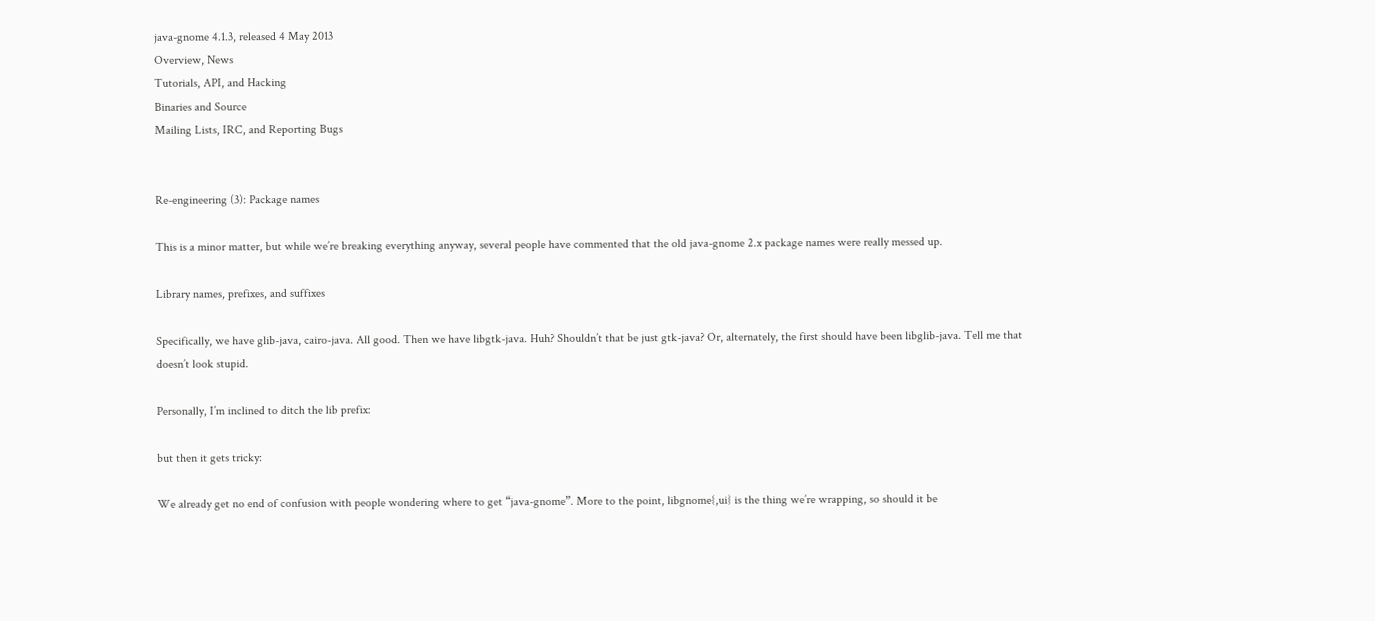java-gnome 4.1.3, released 4 May 2013
Overview, News
Tutorials, API, and Hacking
Binaries and Source
Mailing Lists, IRC, and Reporting Bugs


Re-engineering (3): Package names

This is a minor matter, but while we’re breaking everything anyway, several people have commented that the old java-gnome 2.x package names were really messed up.

Library names, prefixes, and suffixes

Specifically, we have glib-java, cairo-java. All good. Then we have libgtk-java. Huh? Shouldn’t that be just gtk-java? Or, alternately, the first should have been libglib-java. Tell me that doesn’t look stupid.

Personally, I’m inclined to ditch the lib prefix:

but then it gets tricky:

We already get no end of confusion with people wondering where to get “java-gnome”. More to the point, libgnome{,ui} is the thing we’re wrapping, so should it be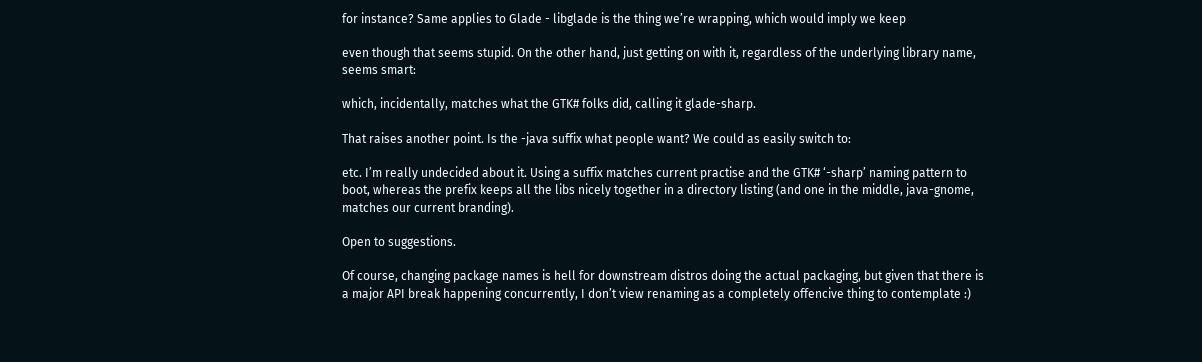for instance? Same applies to Glade - libglade is the thing we’re wrapping, which would imply we keep

even though that seems stupid. On the other hand, just getting on with it, regardless of the underlying library name, seems smart:

which, incidentally, matches what the GTK# folks did, calling it glade-sharp.

That raises another point. Is the -java suffix what people want? We could as easily switch to:

etc. I’m really undecided about it. Using a suffix matches current practise and the GTK# ‘-sharp’ naming pattern to boot, whereas the prefix keeps all the libs nicely together in a directory listing (and one in the middle, java-gnome, matches our current branding).

Open to suggestions.

Of course, changing package names is hell for downstream distros doing the actual packaging, but given that there is a major API break happening concurrently, I don’t view renaming as a completely offencive thing to contemplate :)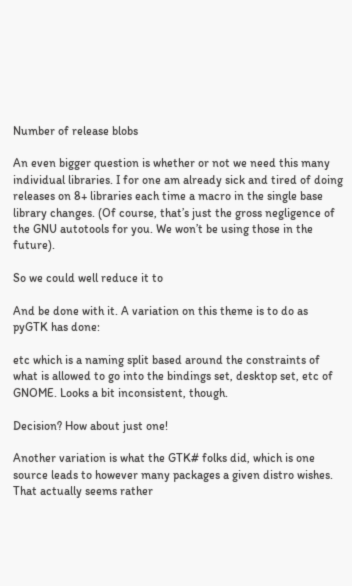Number of release blobs

An even bigger question is whether or not we need this many individual libraries. I for one am already sick and tired of doing releases on 8+ libraries each time a macro in the single base library changes. (Of course, that’s just the gross negligence of the GNU autotools for you. We won’t be using those in the future).

So we could well reduce it to

And be done with it. A variation on this theme is to do as pyGTK has done:

etc which is a naming split based around the constraints of what is allowed to go into the bindings set, desktop set, etc of GNOME. Looks a bit inconsistent, though.

Decision? How about just one!

Another variation is what the GTK# folks did, which is one source leads to however many packages a given distro wishes. That actually seems rather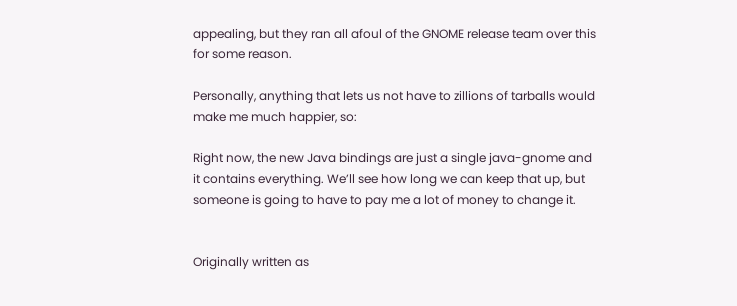appealing, but they ran all afoul of the GNOME release team over this for some reason.

Personally, anything that lets us not have to zillions of tarballs would make me much happier, so:

Right now, the new Java bindings are just a single java-gnome and it contains everything. We’ll see how long we can keep that up, but someone is going to have to pay me a lot of money to change it.


Originally written as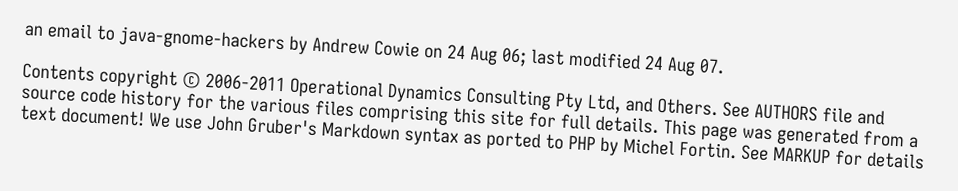an email to java-gnome-hackers by Andrew Cowie on 24 Aug 06; last modified 24 Aug 07.

Contents copyright © 2006-2011 Operational Dynamics Consulting Pty Ltd, and Others. See AUTHORS file and source code history for the various files comprising this site for full details. This page was generated from a text document! We use John Gruber's Markdown syntax as ported to PHP by Michel Fortin. See MARKUP for details